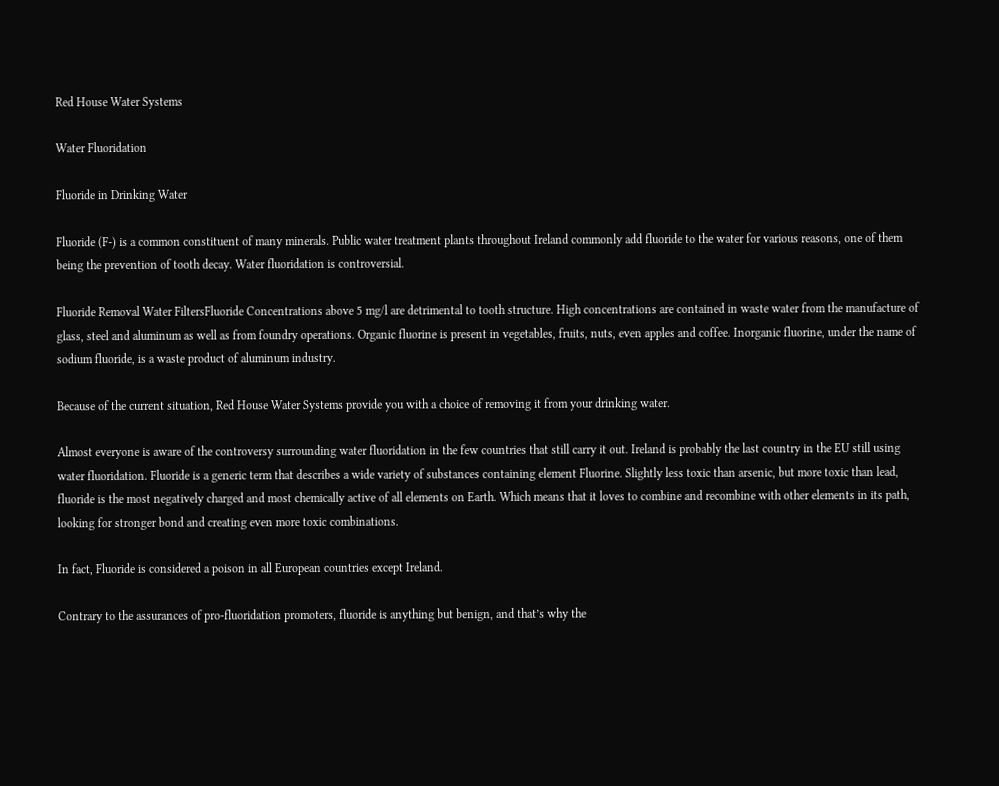Red House Water Systems

Water Fluoridation

Fluoride in Drinking Water

Fluoride (F-) is a common constituent of many minerals. Public water treatment plants throughout Ireland commonly add fluoride to the water for various reasons, one of them being the prevention of tooth decay. Water fluoridation is controversial.

Fluoride Removal Water FiltersFluoride Concentrations above 5 mg/l are detrimental to tooth structure. High concentrations are contained in waste water from the manufacture of glass, steel and aluminum as well as from foundry operations. Organic fluorine is present in vegetables, fruits, nuts, even apples and coffee. Inorganic fluorine, under the name of sodium fluoride, is a waste product of aluminum industry.

Because of the current situation, Red House Water Systems provide you with a choice of removing it from your drinking water.

Almost everyone is aware of the controversy surrounding water fluoridation in the few countries that still carry it out. Ireland is probably the last country in the EU still using water fluoridation. Fluoride is a generic term that describes a wide variety of substances containing element Fluorine. Slightly less toxic than arsenic, but more toxic than lead, fluoride is the most negatively charged and most chemically active of all elements on Earth. Which means that it loves to combine and recombine with other elements in its path, looking for stronger bond and creating even more toxic combinations.

In fact, Fluoride is considered a poison in all European countries except Ireland.

Contrary to the assurances of pro-fluoridation promoters, fluoride is anything but benign, and that’s why the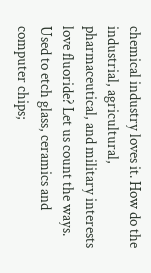chemical industry loves it. How do the industrial, agricultural, pharmaceutical, and military interests love fluoride? Let us count the ways. Used to etch glass, ceramics and computer chips;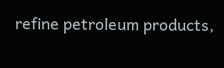refine petroleum products,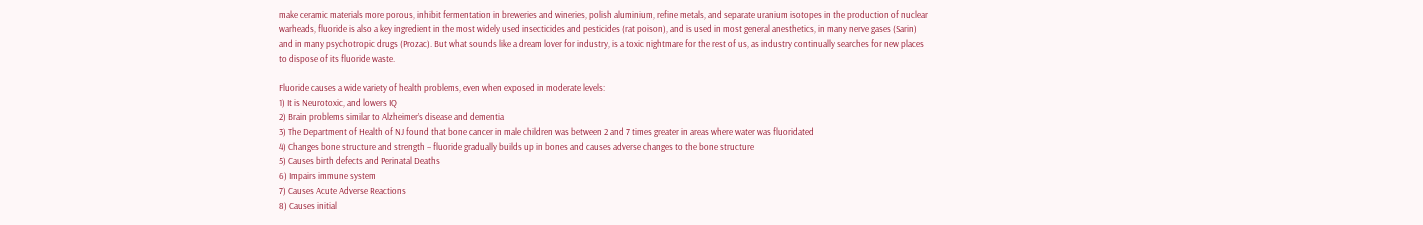make ceramic materials more porous, inhibit fermentation in breweries and wineries, polish aluminium, refine metals, and separate uranium isotopes in the production of nuclear warheads, fluoride is also a key ingredient in the most widely used insecticides and pesticides (rat poison), and is used in most general anesthetics, in many nerve gases (Sarin) and in many psychotropic drugs (Prozac). But what sounds like a dream lover for industry, is a toxic nightmare for the rest of us, as industry continually searches for new places to dispose of its fluoride waste.

Fluoride causes a wide variety of health problems, even when exposed in moderate levels:
1) It is Neurotoxic, and lowers IQ
2) Brain problems similar to Alzheimer’s disease and dementia
3) The Department of Health of NJ found that bone cancer in male children was between 2 and 7 times greater in areas where water was fluoridated
4) Changes bone structure and strength – fluoride gradually builds up in bones and causes adverse changes to the bone structure
5) Causes birth defects and Perinatal Deaths
6) Impairs immune system
7) Causes Acute Adverse Reactions
8) Causes initial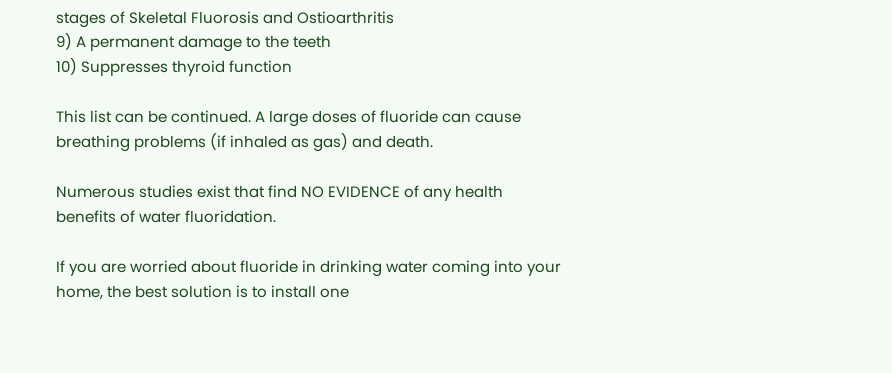stages of Skeletal Fluorosis and Ostioarthritis
9) A permanent damage to the teeth
10) Suppresses thyroid function

This list can be continued. A large doses of fluoride can cause breathing problems (if inhaled as gas) and death.

Numerous studies exist that find NO EVIDENCE of any health benefits of water fluoridation.

If you are worried about fluoride in drinking water coming into your home, the best solution is to install one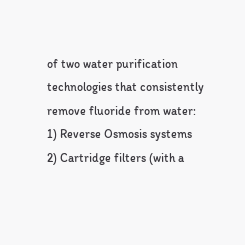of two water purification technologies that consistently remove fluoride from water:
1) Reverse Osmosis systems
2) Cartridge filters (with a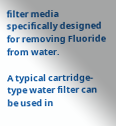filter media specifically designed for removing Fluoride from water.

A typical cartridge-type water filter can be used in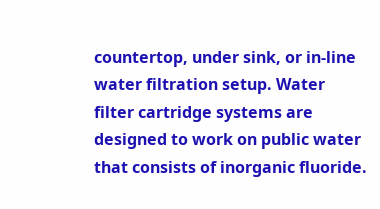countertop, under sink, or in-line water filtration setup. Water filter cartridge systems are designed to work on public water that consists of inorganic fluoride.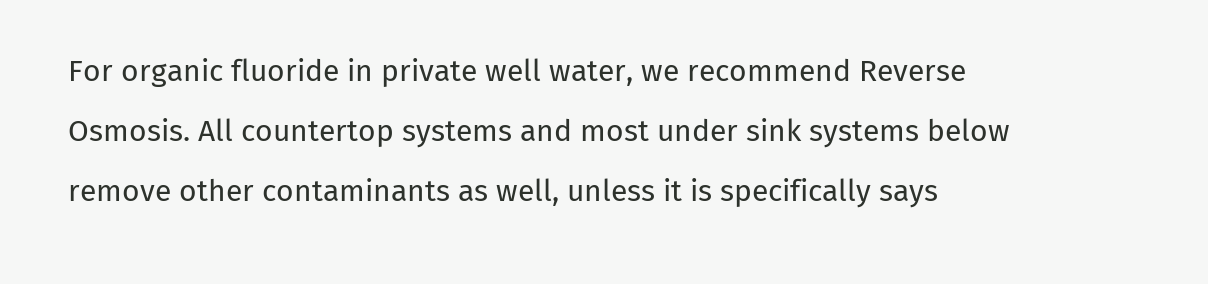For organic fluoride in private well water, we recommend Reverse Osmosis. All countertop systems and most under sink systems below remove other contaminants as well, unless it is specifically says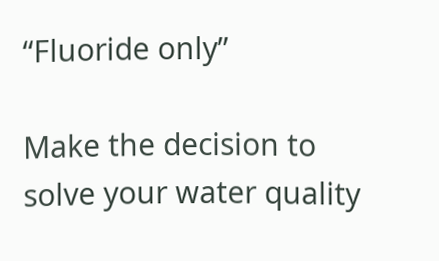“Fluoride only”

Make the decision to solve your water quality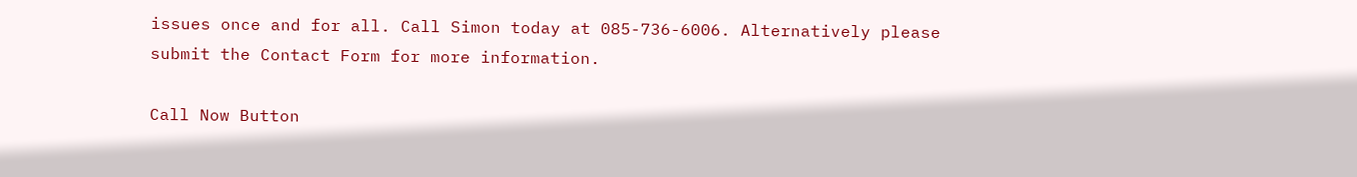issues once and for all. Call Simon today at 085-736-6006. Alternatively please submit the Contact Form for more information.

Call Now Button